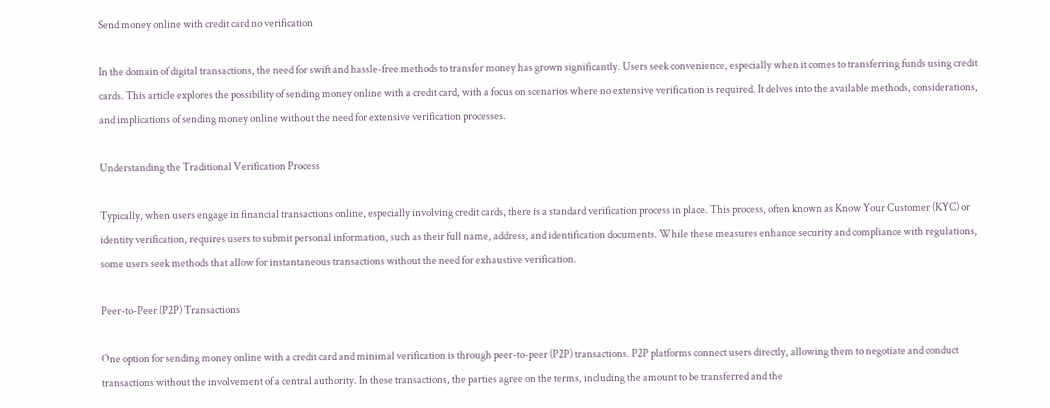Send money online with credit card no verification

In the domain of digital transactions, the need for swift and hassle-free methods to transfer money has grown significantly. Users seek convenience, especially when it comes to transferring funds using credit cards. This article explores the possibility of sending money online with a credit card, with a focus on scenarios where no extensive verification is required. It delves into the available methods, considerations, and implications of sending money online without the need for extensive verification processes.

Understanding the Traditional Verification Process

Typically, when users engage in financial transactions online, especially involving credit cards, there is a standard verification process in place. This process, often known as Know Your Customer (KYC) or identity verification, requires users to submit personal information, such as their full name, address, and identification documents. While these measures enhance security and compliance with regulations, some users seek methods that allow for instantaneous transactions without the need for exhaustive verification.

Peer-to-Peer (P2P) Transactions

One option for sending money online with a credit card and minimal verification is through peer-to-peer (P2P) transactions. P2P platforms connect users directly, allowing them to negotiate and conduct transactions without the involvement of a central authority. In these transactions, the parties agree on the terms, including the amount to be transferred and the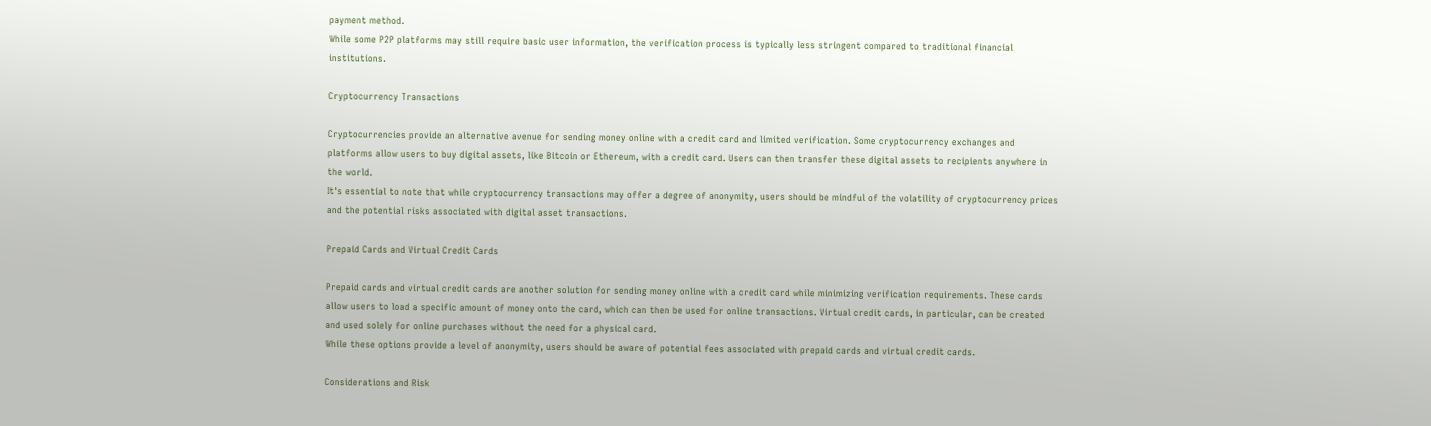payment method.
While some P2P platforms may still require basic user information, the verification process is typically less stringent compared to traditional financial institutions.

Cryptocurrency Transactions

Cryptocurrencies provide an alternative avenue for sending money online with a credit card and limited verification. Some cryptocurrency exchanges and platforms allow users to buy digital assets, like Bitcoin or Ethereum, with a credit card. Users can then transfer these digital assets to recipients anywhere in the world.
It's essential to note that while cryptocurrency transactions may offer a degree of anonymity, users should be mindful of the volatility of cryptocurrency prices and the potential risks associated with digital asset transactions.

Prepaid Cards and Virtual Credit Cards

Prepaid cards and virtual credit cards are another solution for sending money online with a credit card while minimizing verification requirements. These cards allow users to load a specific amount of money onto the card, which can then be used for online transactions. Virtual credit cards, in particular, can be created and used solely for online purchases without the need for a physical card.
While these options provide a level of anonymity, users should be aware of potential fees associated with prepaid cards and virtual credit cards.

Considerations and Risk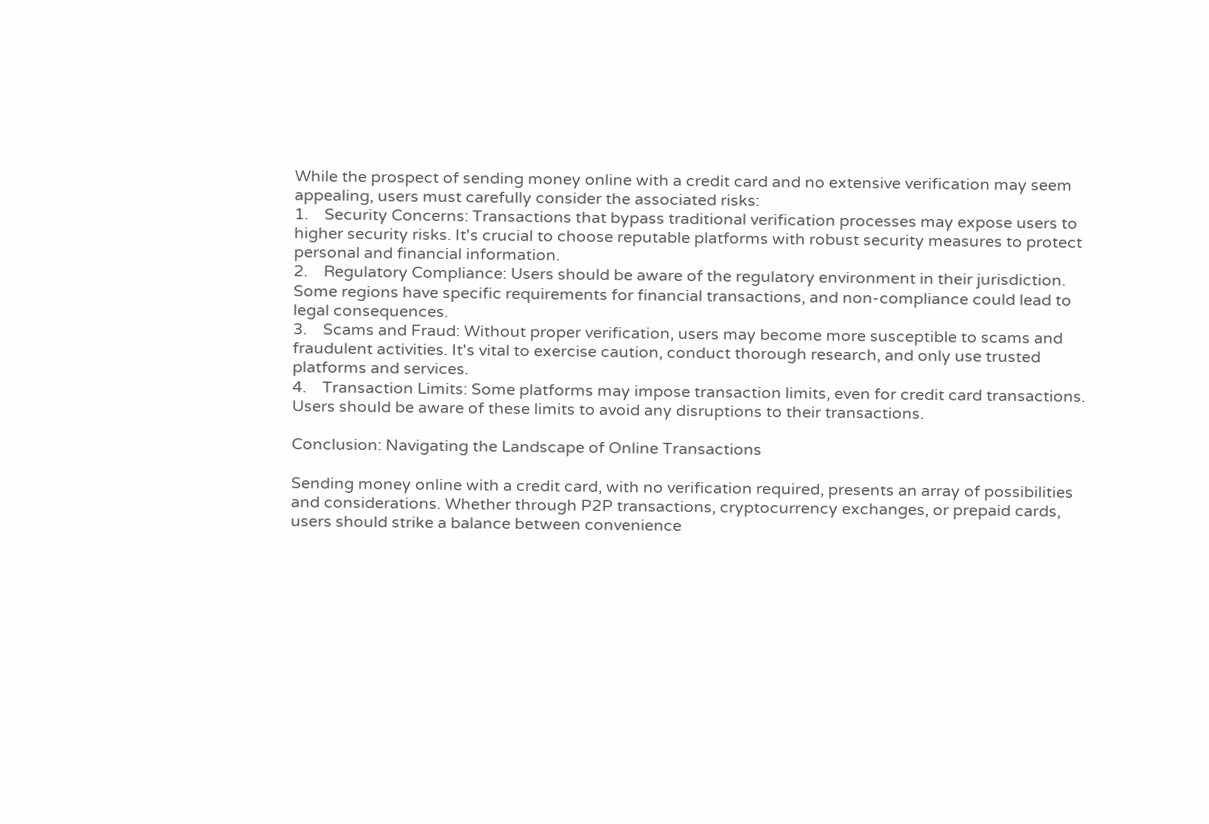While the prospect of sending money online with a credit card and no extensive verification may seem appealing, users must carefully consider the associated risks:
1.    Security Concerns: Transactions that bypass traditional verification processes may expose users to higher security risks. It's crucial to choose reputable platforms with robust security measures to protect personal and financial information.
2.    Regulatory Compliance: Users should be aware of the regulatory environment in their jurisdiction. Some regions have specific requirements for financial transactions, and non-compliance could lead to legal consequences.
3.    Scams and Fraud: Without proper verification, users may become more susceptible to scams and fraudulent activities. It's vital to exercise caution, conduct thorough research, and only use trusted platforms and services.
4.    Transaction Limits: Some platforms may impose transaction limits, even for credit card transactions. Users should be aware of these limits to avoid any disruptions to their transactions.

Conclusion: Navigating the Landscape of Online Transactions

Sending money online with a credit card, with no verification required, presents an array of possibilities and considerations. Whether through P2P transactions, cryptocurrency exchanges, or prepaid cards, users should strike a balance between convenience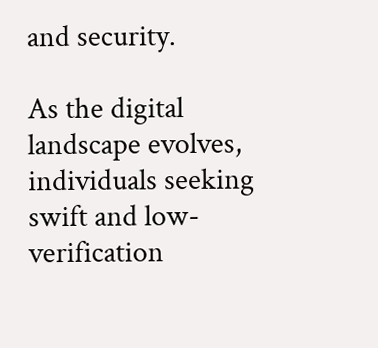and security.

As the digital landscape evolves, individuals seeking swift and low-verification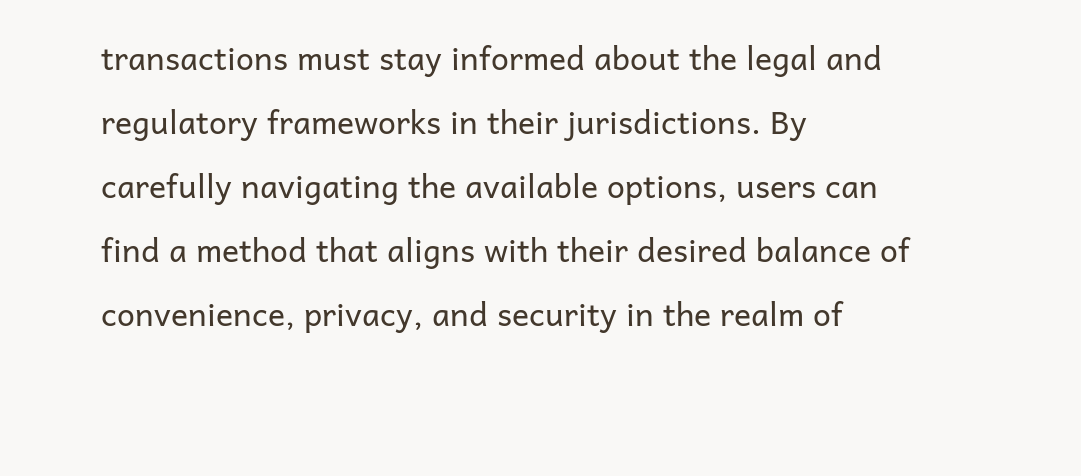transactions must stay informed about the legal and regulatory frameworks in their jurisdictions. By carefully navigating the available options, users can find a method that aligns with their desired balance of convenience, privacy, and security in the realm of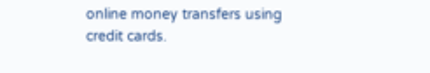online money transfers using credit cards.